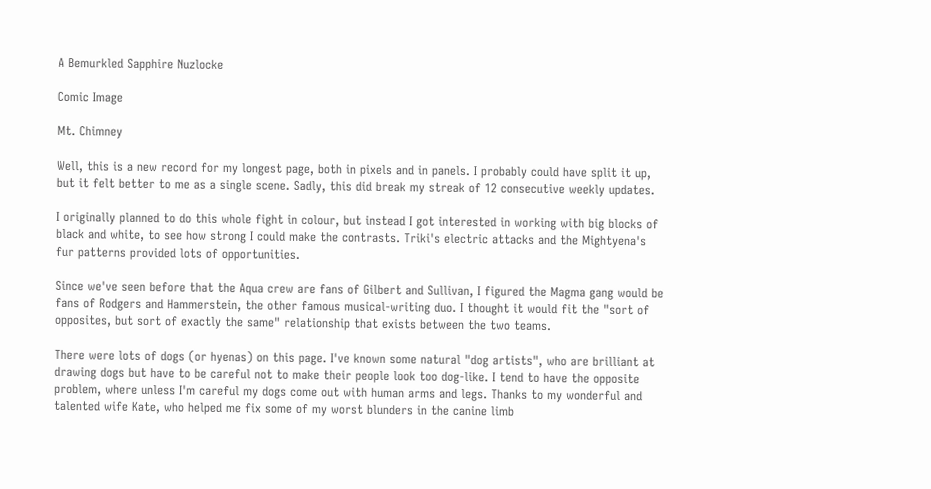A Bemurkled Sapphire Nuzlocke

Comic Image

Mt. Chimney

Well, this is a new record for my longest page, both in pixels and in panels. I probably could have split it up, but it felt better to me as a single scene. Sadly, this did break my streak of 12 consecutive weekly updates.

I originally planned to do this whole fight in colour, but instead I got interested in working with big blocks of black and white, to see how strong I could make the contrasts. Triki's electric attacks and the Mightyena's fur patterns provided lots of opportunities.

Since we've seen before that the Aqua crew are fans of Gilbert and Sullivan, I figured the Magma gang would be fans of Rodgers and Hammerstein, the other famous musical-writing duo. I thought it would fit the "sort of opposites, but sort of exactly the same" relationship that exists between the two teams.

There were lots of dogs (or hyenas) on this page. I've known some natural "dog artists", who are brilliant at drawing dogs but have to be careful not to make their people look too dog-like. I tend to have the opposite problem, where unless I'm careful my dogs come out with human arms and legs. Thanks to my wonderful and talented wife Kate, who helped me fix some of my worst blunders in the canine limb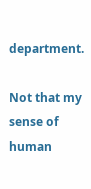department.

Not that my sense of human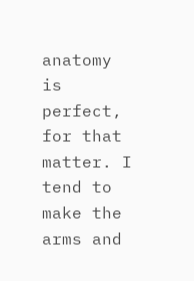anatomy is perfect, for that matter. I tend to make the arms and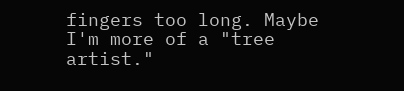fingers too long. Maybe I'm more of a "tree artist."